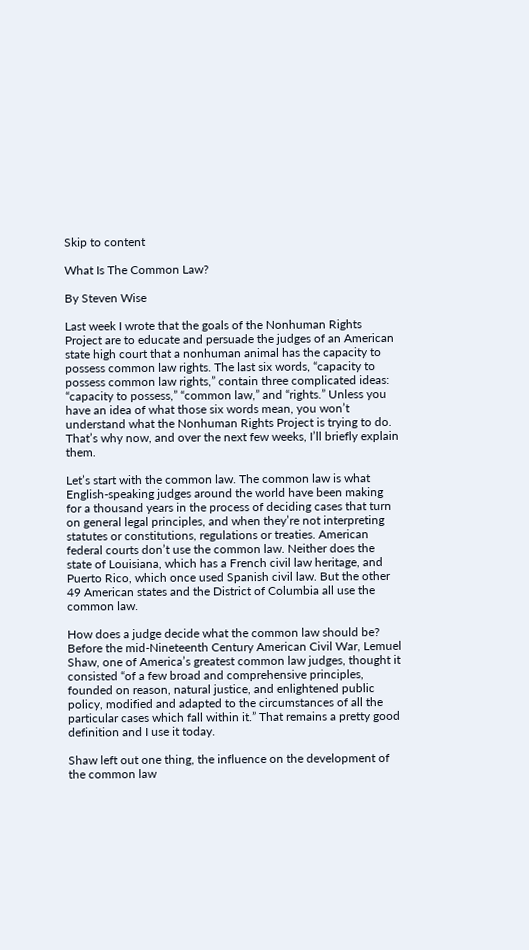Skip to content

What Is The Common Law?

By Steven Wise

Last week I wrote that the goals of the Nonhuman Rights Project are to educate and persuade the judges of an American state high court that a nonhuman animal has the capacity to possess common law rights. The last six words, “capacity to possess common law rights,” contain three complicated ideas: “capacity to possess,” “common law,” and “rights.” Unless you have an idea of what those six words mean, you won’t understand what the Nonhuman Rights Project is trying to do. That’s why now, and over the next few weeks, I’ll briefly explain them.

Let’s start with the common law. The common law is what English-speaking judges around the world have been making for a thousand years in the process of deciding cases that turn on general legal principles, and when they’re not interpreting statutes or constitutions, regulations or treaties. American federal courts don’t use the common law. Neither does the state of Louisiana, which has a French civil law heritage, and Puerto Rico, which once used Spanish civil law. But the other 49 American states and the District of Columbia all use the common law.

How does a judge decide what the common law should be? Before the mid-Nineteenth Century American Civil War, Lemuel Shaw, one of America’s greatest common law judges, thought it consisted “of a few broad and comprehensive principles, founded on reason, natural justice, and enlightened public policy, modified and adapted to the circumstances of all the particular cases which fall within it.” That remains a pretty good definition and I use it today.

Shaw left out one thing, the influence on the development of the common law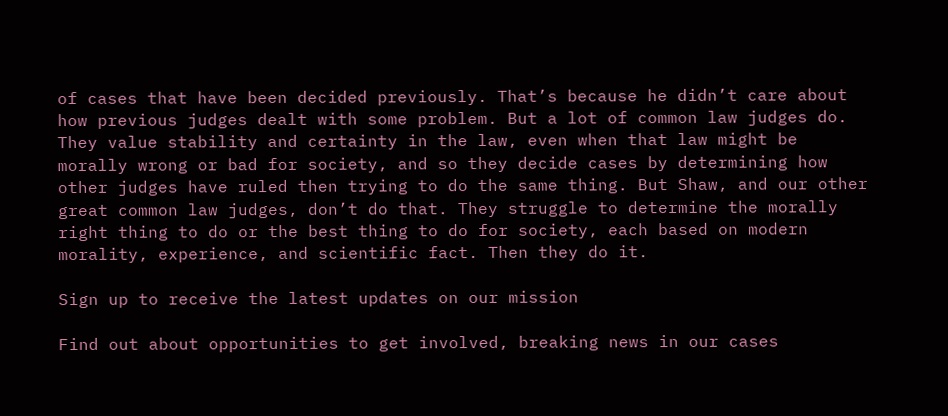of cases that have been decided previously. That’s because he didn’t care about how previous judges dealt with some problem. But a lot of common law judges do. They value stability and certainty in the law, even when that law might be morally wrong or bad for society, and so they decide cases by determining how other judges have ruled then trying to do the same thing. But Shaw, and our other great common law judges, don’t do that. They struggle to determine the morally right thing to do or the best thing to do for society, each based on modern morality, experience, and scientific fact. Then they do it.

Sign up to receive the latest updates on our mission

Find out about opportunities to get involved, breaking news in our cases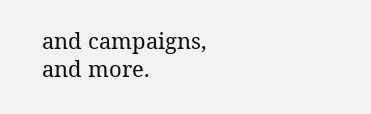and campaigns, and more.